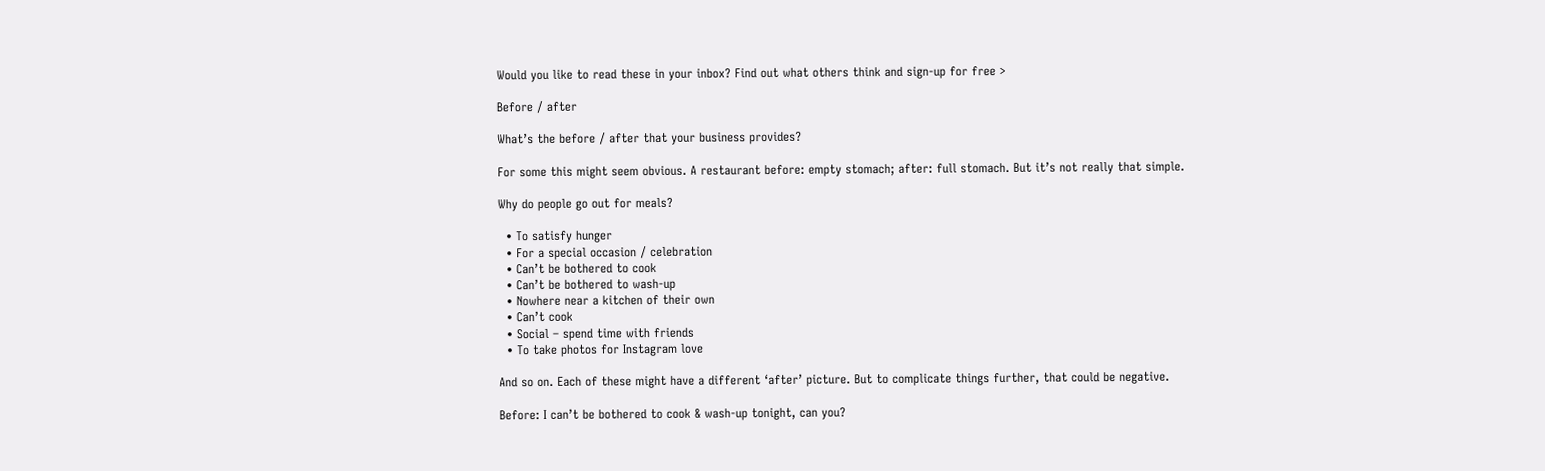Would you like to read these in your inbox? Find out what others think and sign-up for free >

Before / after

What’s the before / after that your business provides?

For some this might seem obvious. A restaurant before: empty stomach; after: full stomach. But it’s not really that simple.

Why do people go out for meals?

  • To satisfy hunger
  • For a special occasion / celebration
  • Can’t be bothered to cook
  • Can’t be bothered to wash-up
  • Nowhere near a kitchen of their own
  • Can’t cook
  • Social – spend time with friends
  • To take photos for Instagram love

And so on. Each of these might have a different ‘after’ picture. But to complicate things further, that could be negative.

Before: I can’t be bothered to cook & wash-up tonight, can you?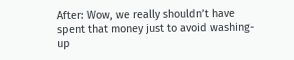After: Wow, we really shouldn’t have spent that money just to avoid washing-up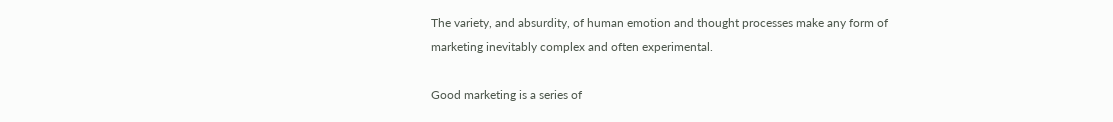The variety, and absurdity, of human emotion and thought processes make any form of marketing inevitably complex and often experimental.

Good marketing is a series of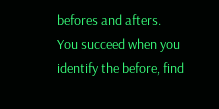befores and afters. You succeed when you identify the before, find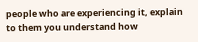people who are experiencing it, explain to them you understand how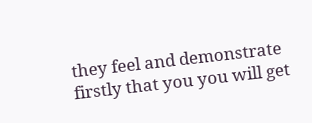they feel and demonstrate firstly that you you will get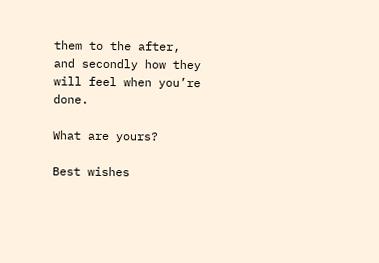them to the after, and secondly how they will feel when you’re done.

What are yours?

Best wishes